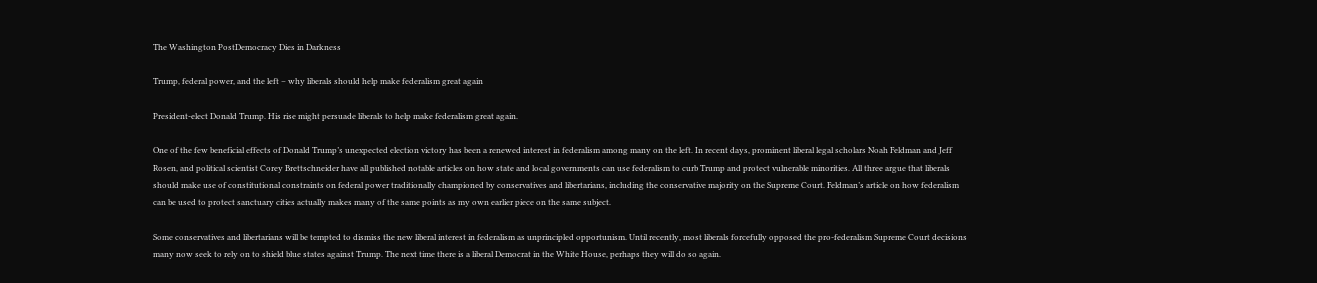The Washington PostDemocracy Dies in Darkness

Trump, federal power, and the left – why liberals should help make federalism great again

President-elect Donald Trump. His rise might persuade liberals to help make federalism great again.

One of the few beneficial effects of Donald Trump’s unexpected election victory has been a renewed interest in federalism among many on the left. In recent days, prominent liberal legal scholars Noah Feldman and Jeff Rosen, and political scientist Corey Brettschneider have all published notable articles on how state and local governments can use federalism to curb Trump and protect vulnerable minorities. All three argue that liberals should make use of constitutional constraints on federal power traditionally championed by conservatives and libertarians, including the conservative majority on the Supreme Court. Feldman’s article on how federalism can be used to protect sanctuary cities actually makes many of the same points as my own earlier piece on the same subject.

Some conservatives and libertarians will be tempted to dismiss the new liberal interest in federalism as unprincipled opportunism. Until recently, most liberals forcefully opposed the pro-federalism Supreme Court decisions many now seek to rely on to shield blue states against Trump. The next time there is a liberal Democrat in the White House, perhaps they will do so again.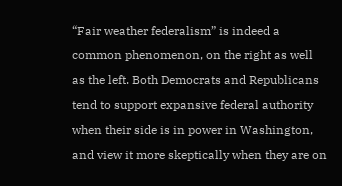“Fair weather federalism” is indeed a common phenomenon, on the right as well as the left. Both Democrats and Republicans tend to support expansive federal authority when their side is in power in Washington, and view it more skeptically when they are on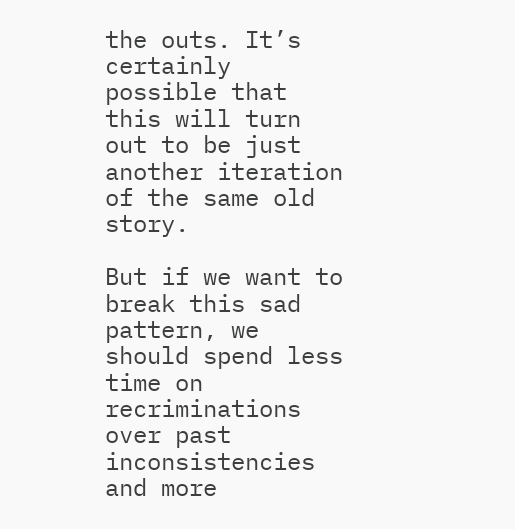the outs. It’s certainly possible that this will turn out to be just another iteration of the same old story.

But if we want to break this sad pattern, we should spend less time on recriminations over past inconsistencies and more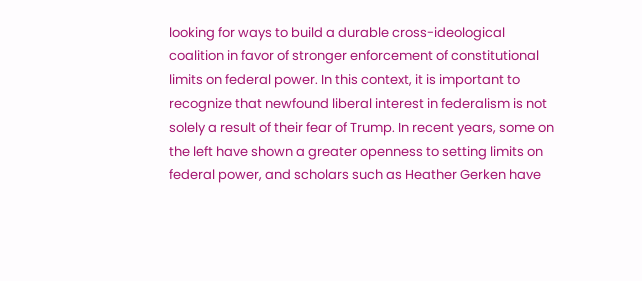looking for ways to build a durable cross-ideological coalition in favor of stronger enforcement of constitutional limits on federal power. In this context, it is important to recognize that newfound liberal interest in federalism is not solely a result of their fear of Trump. In recent years, some on the left have shown a greater openness to setting limits on federal power, and scholars such as Heather Gerken have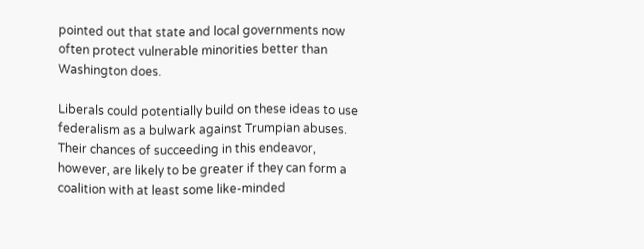pointed out that state and local governments now often protect vulnerable minorities better than Washington does.

Liberals could potentially build on these ideas to use federalism as a bulwark against Trumpian abuses. Their chances of succeeding in this endeavor, however, are likely to be greater if they can form a coalition with at least some like-minded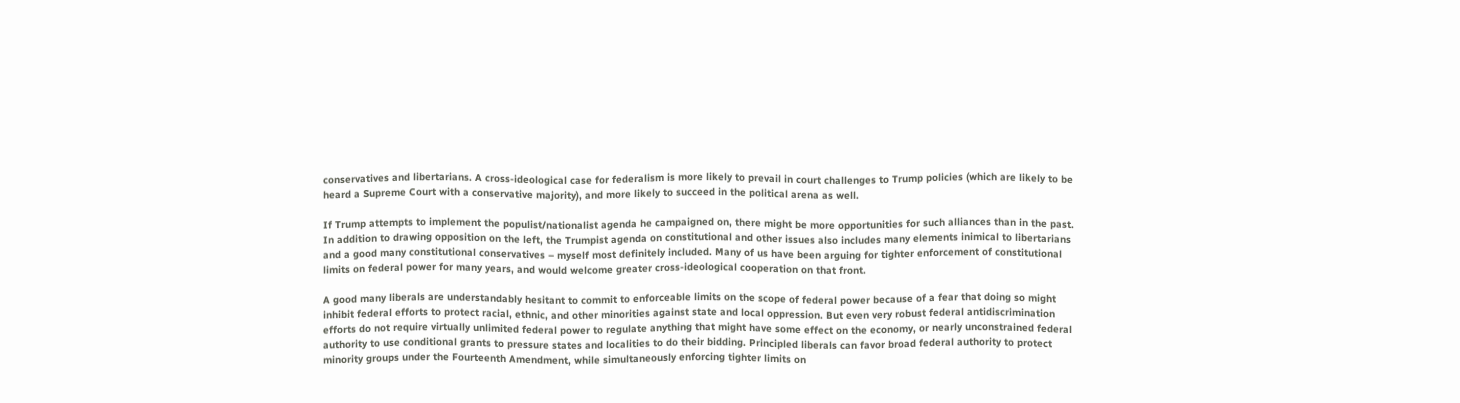conservatives and libertarians. A cross-ideological case for federalism is more likely to prevail in court challenges to Trump policies (which are likely to be heard a Supreme Court with a conservative majority), and more likely to succeed in the political arena as well.

If Trump attempts to implement the populist/nationalist agenda he campaigned on, there might be more opportunities for such alliances than in the past. In addition to drawing opposition on the left, the Trumpist agenda on constitutional and other issues also includes many elements inimical to libertarians and a good many constitutional conservatives – myself most definitely included. Many of us have been arguing for tighter enforcement of constitutional limits on federal power for many years, and would welcome greater cross-ideological cooperation on that front.

A good many liberals are understandably hesitant to commit to enforceable limits on the scope of federal power because of a fear that doing so might inhibit federal efforts to protect racial, ethnic, and other minorities against state and local oppression. But even very robust federal antidiscrimination efforts do not require virtually unlimited federal power to regulate anything that might have some effect on the economy, or nearly unconstrained federal authority to use conditional grants to pressure states and localities to do their bidding. Principled liberals can favor broad federal authority to protect minority groups under the Fourteenth Amendment, while simultaneously enforcing tighter limits on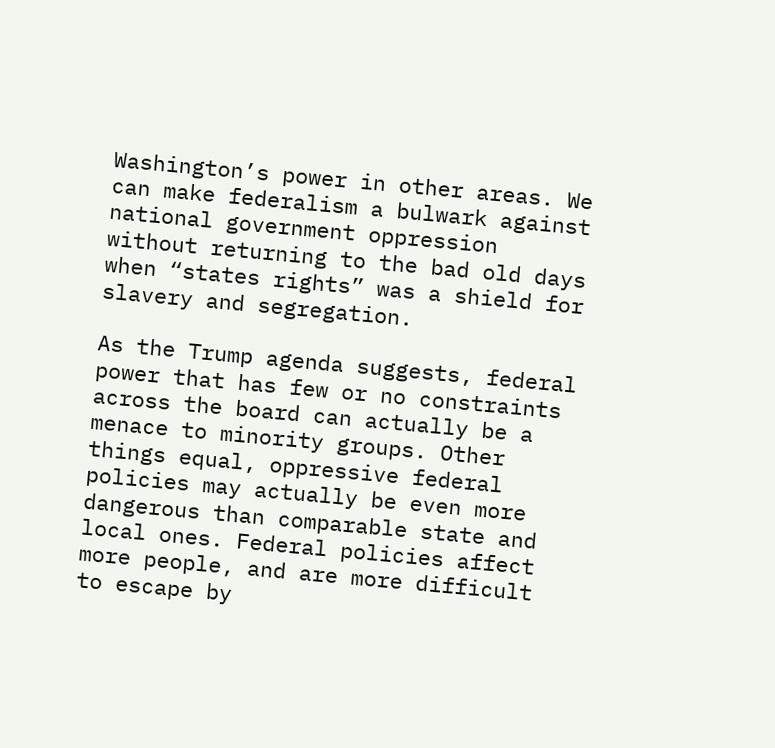Washington’s power in other areas. We can make federalism a bulwark against national government oppression without returning to the bad old days when “states rights” was a shield for slavery and segregation.

As the Trump agenda suggests, federal power that has few or no constraints across the board can actually be a menace to minority groups. Other things equal, oppressive federal policies may actually be even more dangerous than comparable state and local ones. Federal policies affect more people, and are more difficult to escape by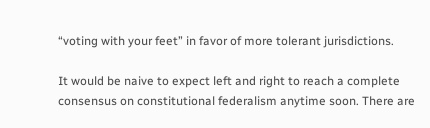“voting with your feet” in favor of more tolerant jurisdictions.

It would be naive to expect left and right to reach a complete consensus on constitutional federalism anytime soon. There are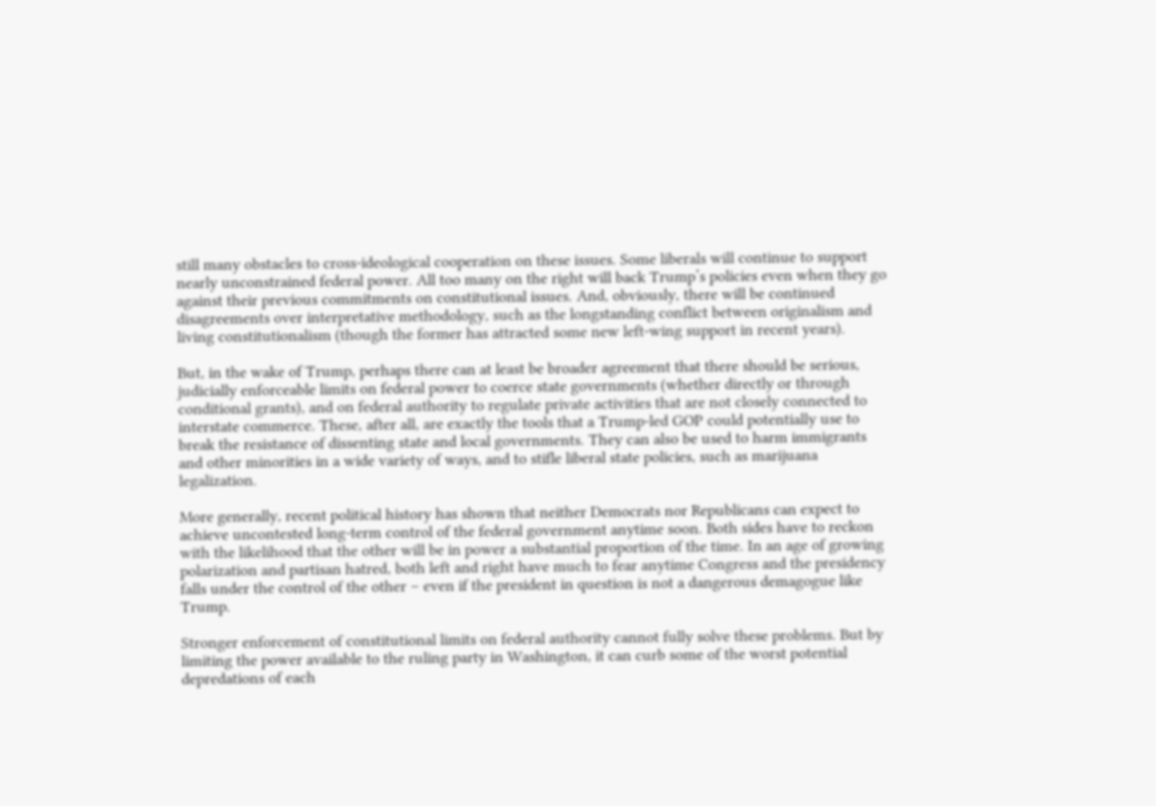still many obstacles to cross-ideological cooperation on these issues. Some liberals will continue to support nearly unconstrained federal power. All too many on the right will back Trump’s policies even when they go against their previous commitments on constitutional issues. And, obviously, there will be continued disagreements over interpretative methodology, such as the longstanding conflict between originalism and living constitutionalism (though the former has attracted some new left-wing support in recent years).

But, in the wake of Trump, perhaps there can at least be broader agreement that there should be serious, judicially enforceable limits on federal power to coerce state governments (whether directly or through conditional grants), and on federal authority to regulate private activities that are not closely connected to interstate commerce. These, after all, are exactly the tools that a Trump-led GOP could potentially use to break the resistance of dissenting state and local governments. They can also be used to harm immigrants and other minorities in a wide variety of ways, and to stifle liberal state policies, such as marijuana legalization.

More generally, recent political history has shown that neither Democrats nor Republicans can expect to achieve uncontested long-term control of the federal government anytime soon. Both sides have to reckon with the likelihood that the other will be in power a substantial proportion of the time. In an age of growing polarization and partisan hatred, both left and right have much to fear anytime Congress and the presidency falls under the control of the other – even if the president in question is not a dangerous demagogue like Trump.

Stronger enforcement of constitutional limits on federal authority cannot fully solve these problems. But by limiting the power available to the ruling party in Washington, it can curb some of the worst potential depredations of each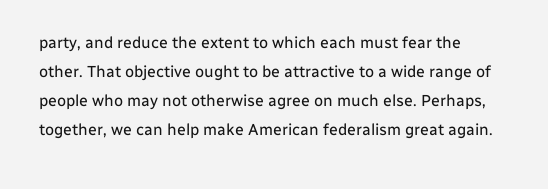party, and reduce the extent to which each must fear the other. That objective ought to be attractive to a wide range of people who may not otherwise agree on much else. Perhaps, together, we can help make American federalism great again.